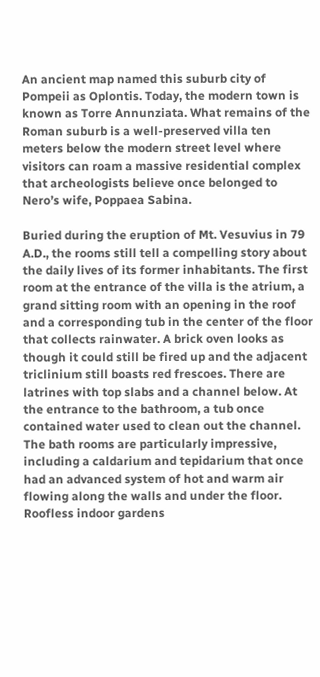An ancient map named this suburb city of Pompeii as Oplontis. Today, the modern town is known as Torre Annunziata. What remains of the Roman suburb is a well-preserved villa ten meters below the modern street level where visitors can roam a massive residential complex that archeologists believe once belonged to Nero’s wife, Poppaea Sabina.

Buried during the eruption of Mt. Vesuvius in 79 A.D., the rooms still tell a compelling story about the daily lives of its former inhabitants. The first room at the entrance of the villa is the atrium, a grand sitting room with an opening in the roof and a corresponding tub in the center of the floor that collects rainwater. A brick oven looks as though it could still be fired up and the adjacent triclinium still boasts red frescoes. There are latrines with top slabs and a channel below. At the entrance to the bathroom, a tub once contained water used to clean out the channel. The bath rooms are particularly impressive, including a caldarium and tepidarium that once had an advanced system of hot and warm air flowing along the walls and under the floor. Roofless indoor gardens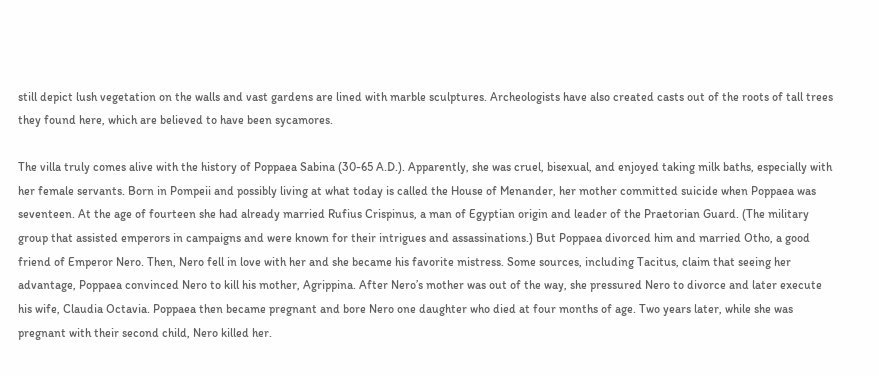still depict lush vegetation on the walls and vast gardens are lined with marble sculptures. Archeologists have also created casts out of the roots of tall trees they found here, which are believed to have been sycamores.

The villa truly comes alive with the history of Poppaea Sabina (30-65 A.D.). Apparently, she was cruel, bisexual, and enjoyed taking milk baths, especially with her female servants. Born in Pompeii and possibly living at what today is called the House of Menander, her mother committed suicide when Poppaea was seventeen. At the age of fourteen she had already married Rufius Crispinus, a man of Egyptian origin and leader of the Praetorian Guard. (The military group that assisted emperors in campaigns and were known for their intrigues and assassinations.) But Poppaea divorced him and married Otho, a good friend of Emperor Nero. Then, Nero fell in love with her and she became his favorite mistress. Some sources, including Tacitus, claim that seeing her advantage, Poppaea convinced Nero to kill his mother, Agrippina. After Nero’s mother was out of the way, she pressured Nero to divorce and later execute his wife, Claudia Octavia. Poppaea then became pregnant and bore Nero one daughter who died at four months of age. Two years later, while she was pregnant with their second child, Nero killed her.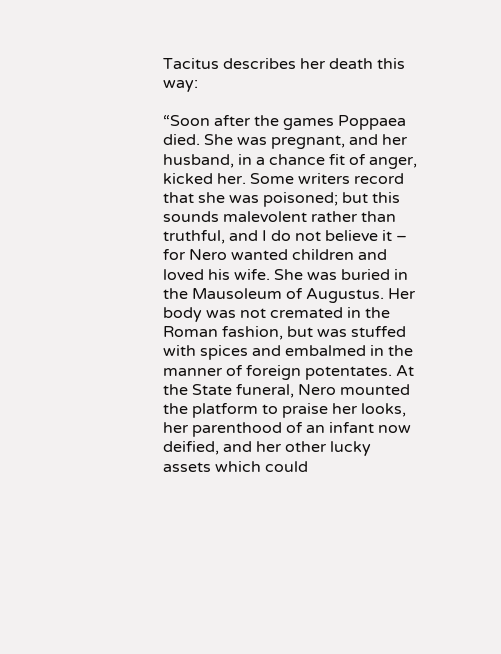Tacitus describes her death this way:

“Soon after the games Poppaea died. She was pregnant, and her husband, in a chance fit of anger, kicked her. Some writers record that she was poisoned; but this sounds malevolent rather than truthful, and I do not believe it – for Nero wanted children and loved his wife. She was buried in the Mausoleum of Augustus. Her body was not cremated in the Roman fashion, but was stuffed with spices and embalmed in the manner of foreign potentates. At the State funeral, Nero mounted the platform to praise her looks, her parenthood of an infant now deified, and her other lucky assets which could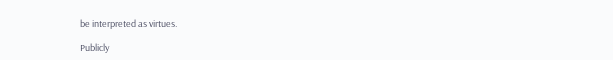be interpreted as virtues.

Publicly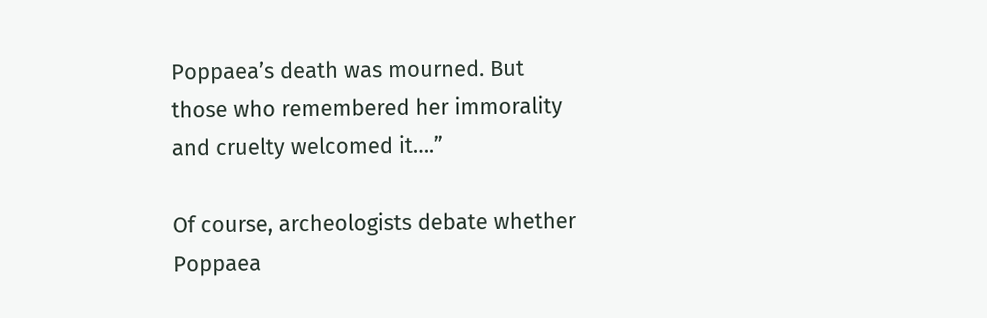Poppaea’s death was mourned. But those who remembered her immorality and cruelty welcomed it….”

Of course, archeologists debate whether Poppaea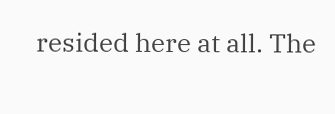resided here at all. The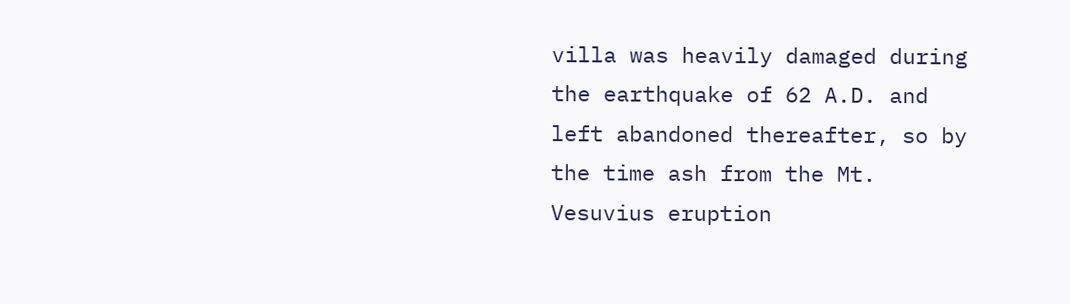villa was heavily damaged during the earthquake of 62 A.D. and left abandoned thereafter, so by the time ash from the Mt. Vesuvius eruption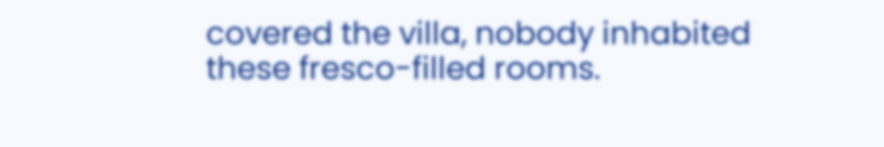covered the villa, nobody inhabited these fresco-filled rooms.